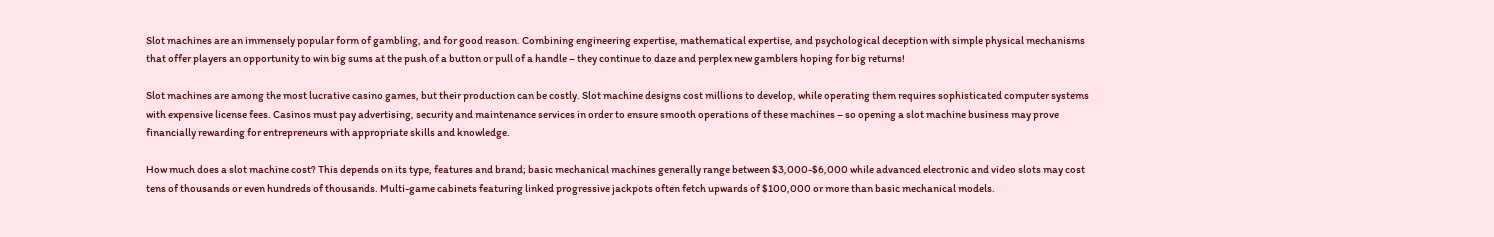Slot machines are an immensely popular form of gambling, and for good reason. Combining engineering expertise, mathematical expertise, and psychological deception with simple physical mechanisms that offer players an opportunity to win big sums at the push of a button or pull of a handle – they continue to daze and perplex new gamblers hoping for big returns!

Slot machines are among the most lucrative casino games, but their production can be costly. Slot machine designs cost millions to develop, while operating them requires sophisticated computer systems with expensive license fees. Casinos must pay advertising, security and maintenance services in order to ensure smooth operations of these machines – so opening a slot machine business may prove financially rewarding for entrepreneurs with appropriate skills and knowledge.

How much does a slot machine cost? This depends on its type, features and brand; basic mechanical machines generally range between $3,000-$6,000 while advanced electronic and video slots may cost tens of thousands or even hundreds of thousands. Multi-game cabinets featuring linked progressive jackpots often fetch upwards of $100,000 or more than basic mechanical models.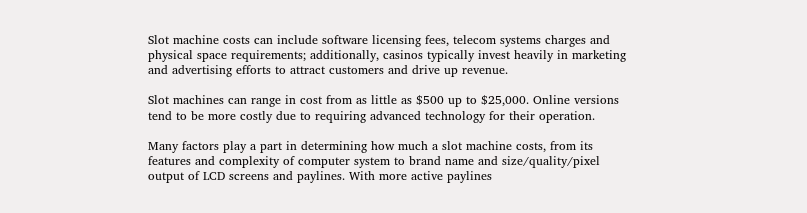Slot machine costs can include software licensing fees, telecom systems charges and physical space requirements; additionally, casinos typically invest heavily in marketing and advertising efforts to attract customers and drive up revenue.

Slot machines can range in cost from as little as $500 up to $25,000. Online versions tend to be more costly due to requiring advanced technology for their operation.

Many factors play a part in determining how much a slot machine costs, from its features and complexity of computer system to brand name and size/quality/pixel output of LCD screens and paylines. With more active paylines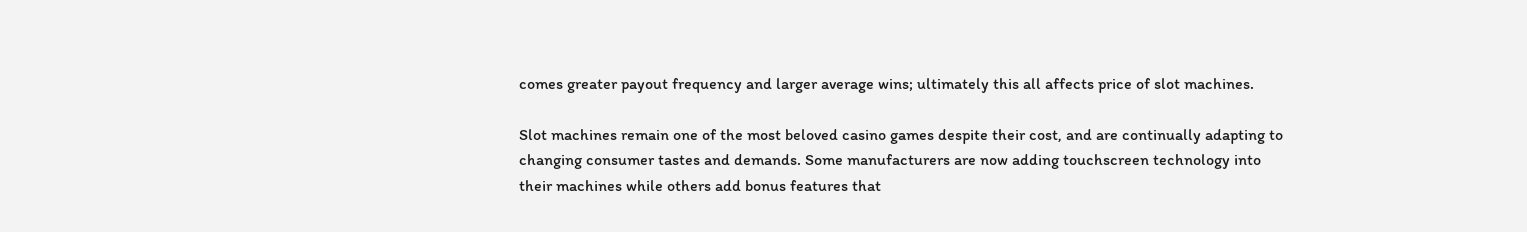comes greater payout frequency and larger average wins; ultimately this all affects price of slot machines.

Slot machines remain one of the most beloved casino games despite their cost, and are continually adapting to changing consumer tastes and demands. Some manufacturers are now adding touchscreen technology into their machines while others add bonus features that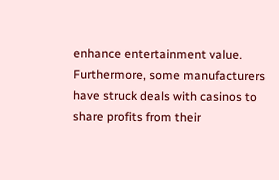enhance entertainment value. Furthermore, some manufacturers have struck deals with casinos to share profits from their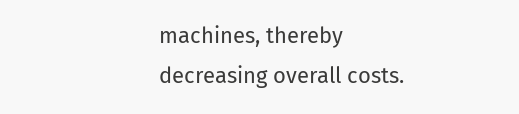machines, thereby decreasing overall costs.